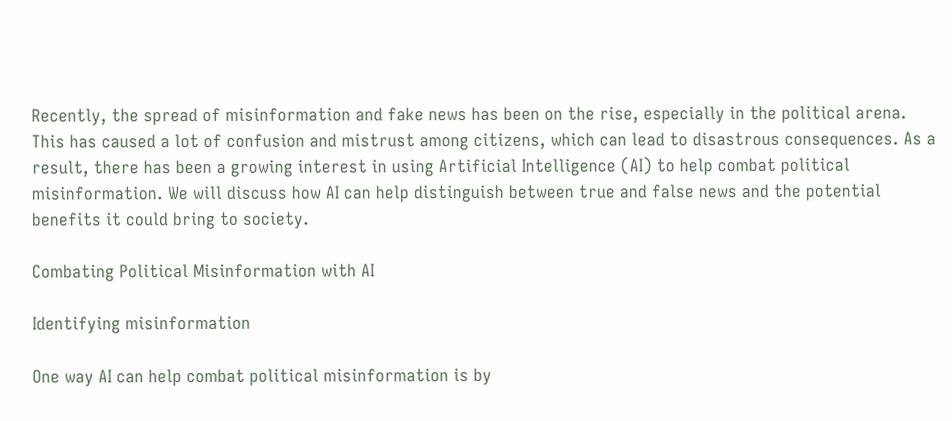Recently, the spread of misinformation and fake news has been on the rise, especially in the political arena. This has caused a lot of confusion and mistrust among citizens, which can lead to disastrous consequences. As a result, there has been a growing interest in using Artificial Intelligence (AI) to help combat political misinformation. We will discuss how AI can help distinguish between true and false news and the potential benefits it could bring to society.

Combating Political Misinformation with AI

Identifying misinformation

One way AI can help combat political misinformation is by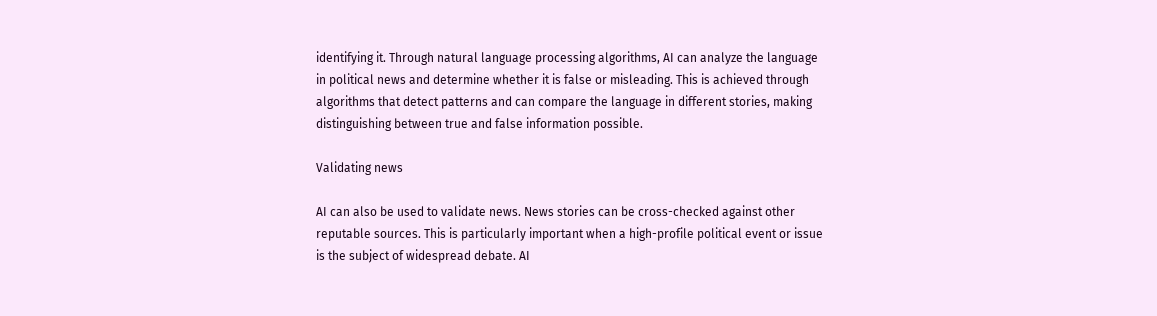identifying it. Through natural language processing algorithms, AI can analyze the language in political news and determine whether it is false or misleading. This is achieved through algorithms that detect patterns and can compare the language in different stories, making distinguishing between true and false information possible.

Validating news

AI can also be used to validate news. News stories can be cross-checked against other reputable sources. This is particularly important when a high-profile political event or issue is the subject of widespread debate. AI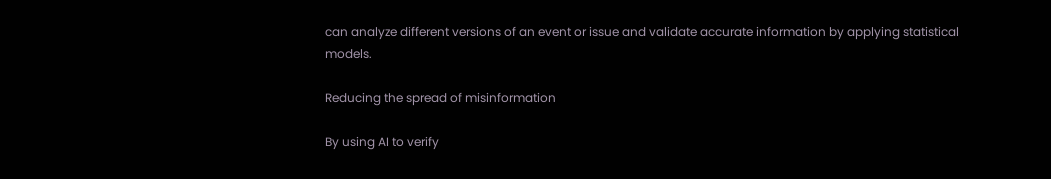can analyze different versions of an event or issue and validate accurate information by applying statistical models.

Reducing the spread of misinformation

By using AI to verify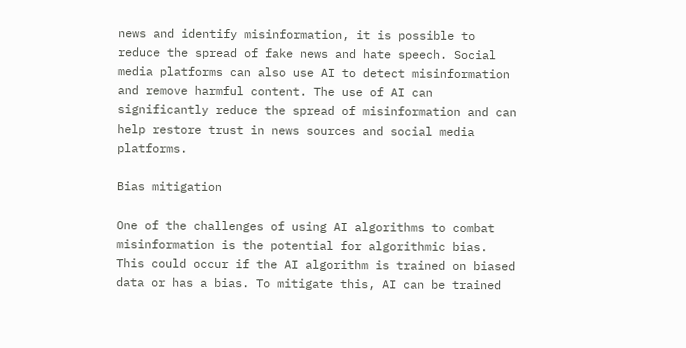news and identify misinformation, it is possible to reduce the spread of fake news and hate speech. Social media platforms can also use AI to detect misinformation and remove harmful content. The use of AI can significantly reduce the spread of misinformation and can help restore trust in news sources and social media platforms.

Bias mitigation

One of the challenges of using AI algorithms to combat misinformation is the potential for algorithmic bias. This could occur if the AI algorithm is trained on biased data or has a bias. To mitigate this, AI can be trained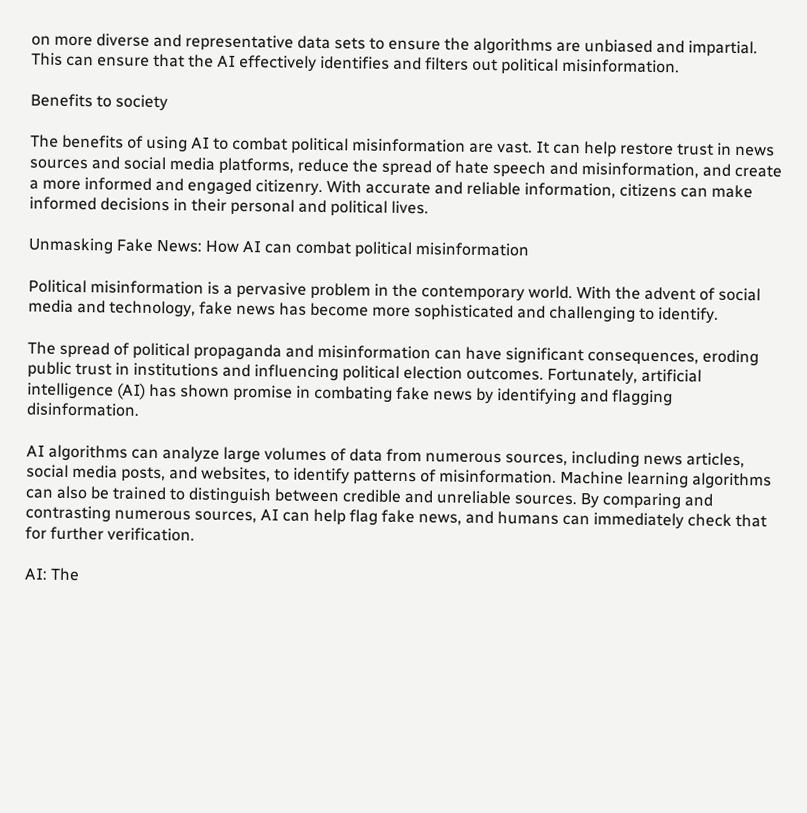on more diverse and representative data sets to ensure the algorithms are unbiased and impartial. This can ensure that the AI effectively identifies and filters out political misinformation.

Benefits to society

The benefits of using AI to combat political misinformation are vast. It can help restore trust in news sources and social media platforms, reduce the spread of hate speech and misinformation, and create a more informed and engaged citizenry. With accurate and reliable information, citizens can make informed decisions in their personal and political lives.

Unmasking Fake News: How AI can combat political misinformation

Political misinformation is a pervasive problem in the contemporary world. With the advent of social media and technology, fake news has become more sophisticated and challenging to identify.

The spread of political propaganda and misinformation can have significant consequences, eroding public trust in institutions and influencing political election outcomes. Fortunately, artificial intelligence (AI) has shown promise in combating fake news by identifying and flagging disinformation.

AI algorithms can analyze large volumes of data from numerous sources, including news articles, social media posts, and websites, to identify patterns of misinformation. Machine learning algorithms can also be trained to distinguish between credible and unreliable sources. By comparing and contrasting numerous sources, AI can help flag fake news, and humans can immediately check that for further verification.

AI: The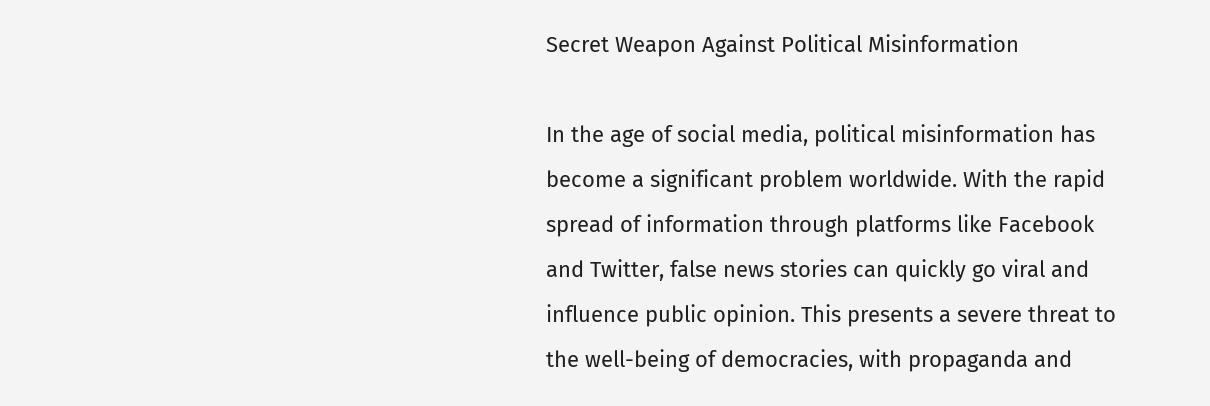Secret Weapon Against Political Misinformation

In the age of social media, political misinformation has become a significant problem worldwide. With the rapid spread of information through platforms like Facebook and Twitter, false news stories can quickly go viral and influence public opinion. This presents a severe threat to the well-being of democracies, with propaganda and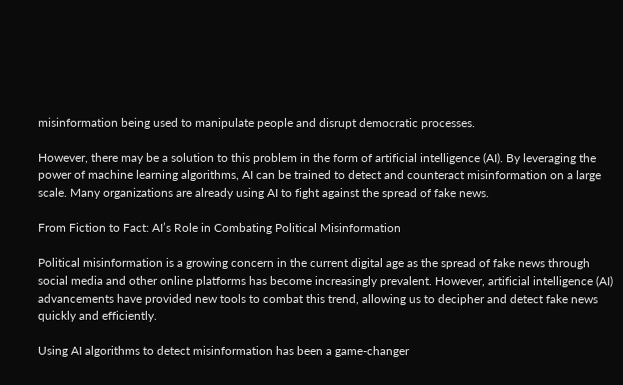misinformation being used to manipulate people and disrupt democratic processes.

However, there may be a solution to this problem in the form of artificial intelligence (AI). By leveraging the power of machine learning algorithms, AI can be trained to detect and counteract misinformation on a large scale. Many organizations are already using AI to fight against the spread of fake news.

From Fiction to Fact: AI’s Role in Combating Political Misinformation

Political misinformation is a growing concern in the current digital age as the spread of fake news through social media and other online platforms has become increasingly prevalent. However, artificial intelligence (AI) advancements have provided new tools to combat this trend, allowing us to decipher and detect fake news quickly and efficiently.

Using AI algorithms to detect misinformation has been a game-changer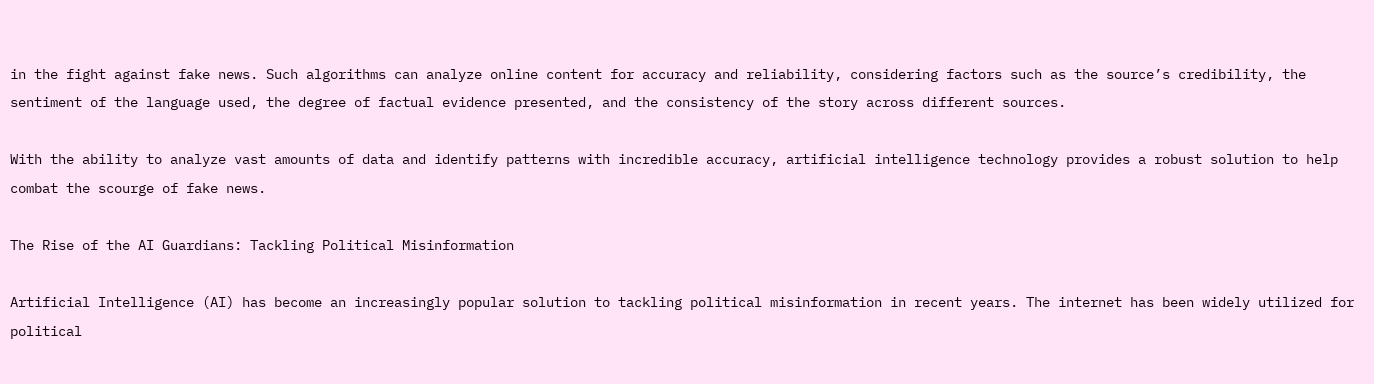in the fight against fake news. Such algorithms can analyze online content for accuracy and reliability, considering factors such as the source’s credibility, the sentiment of the language used, the degree of factual evidence presented, and the consistency of the story across different sources.

With the ability to analyze vast amounts of data and identify patterns with incredible accuracy, artificial intelligence technology provides a robust solution to help combat the scourge of fake news.

The Rise of the AI Guardians: Tackling Political Misinformation

Artificial Intelligence (AI) has become an increasingly popular solution to tackling political misinformation in recent years. The internet has been widely utilized for political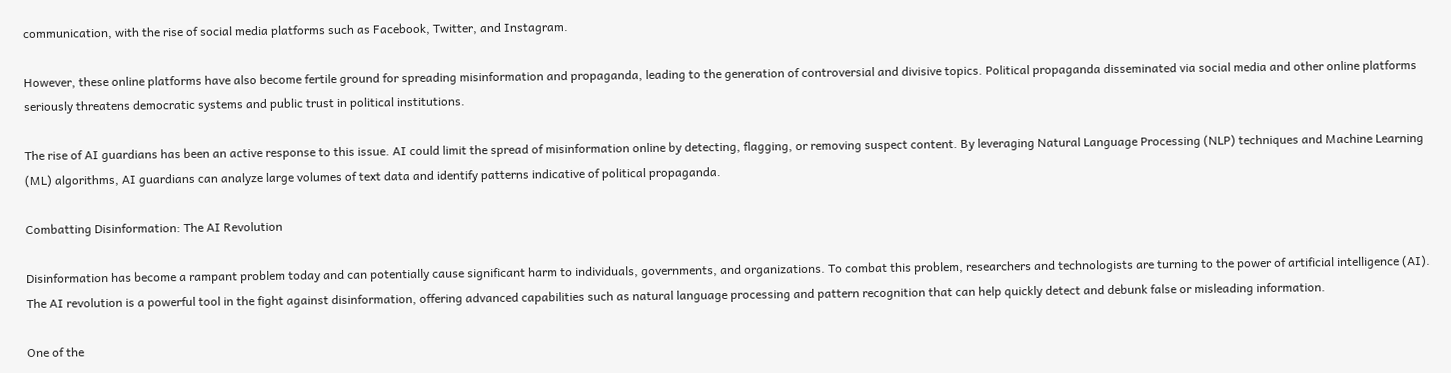communication, with the rise of social media platforms such as Facebook, Twitter, and Instagram.

However, these online platforms have also become fertile ground for spreading misinformation and propaganda, leading to the generation of controversial and divisive topics. Political propaganda disseminated via social media and other online platforms seriously threatens democratic systems and public trust in political institutions.

The rise of AI guardians has been an active response to this issue. AI could limit the spread of misinformation online by detecting, flagging, or removing suspect content. By leveraging Natural Language Processing (NLP) techniques and Machine Learning (ML) algorithms, AI guardians can analyze large volumes of text data and identify patterns indicative of political propaganda.

Combatting Disinformation: The AI Revolution

Disinformation has become a rampant problem today and can potentially cause significant harm to individuals, governments, and organizations. To combat this problem, researchers and technologists are turning to the power of artificial intelligence (AI). The AI revolution is a powerful tool in the fight against disinformation, offering advanced capabilities such as natural language processing and pattern recognition that can help quickly detect and debunk false or misleading information.

One of the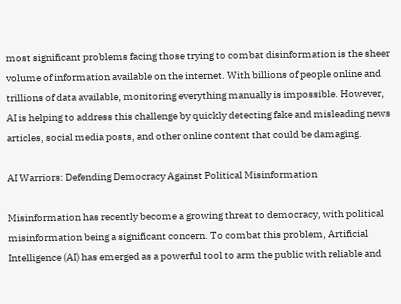most significant problems facing those trying to combat disinformation is the sheer volume of information available on the internet. With billions of people online and trillions of data available, monitoring everything manually is impossible. However, AI is helping to address this challenge by quickly detecting fake and misleading news articles, social media posts, and other online content that could be damaging.

AI Warriors: Defending Democracy Against Political Misinformation

Misinformation has recently become a growing threat to democracy, with political misinformation being a significant concern. To combat this problem, Artificial Intelligence (AI) has emerged as a powerful tool to arm the public with reliable and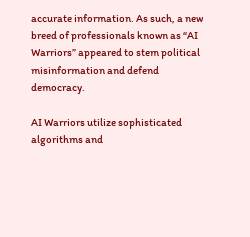accurate information. As such, a new breed of professionals known as “AI Warriors” appeared to stem political misinformation and defend democracy.

AI Warriors utilize sophisticated algorithms and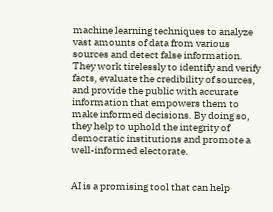machine learning techniques to analyze vast amounts of data from various sources and detect false information. They work tirelessly to identify and verify facts, evaluate the credibility of sources, and provide the public with accurate information that empowers them to make informed decisions. By doing so, they help to uphold the integrity of democratic institutions and promote a well-informed electorate.


AI is a promising tool that can help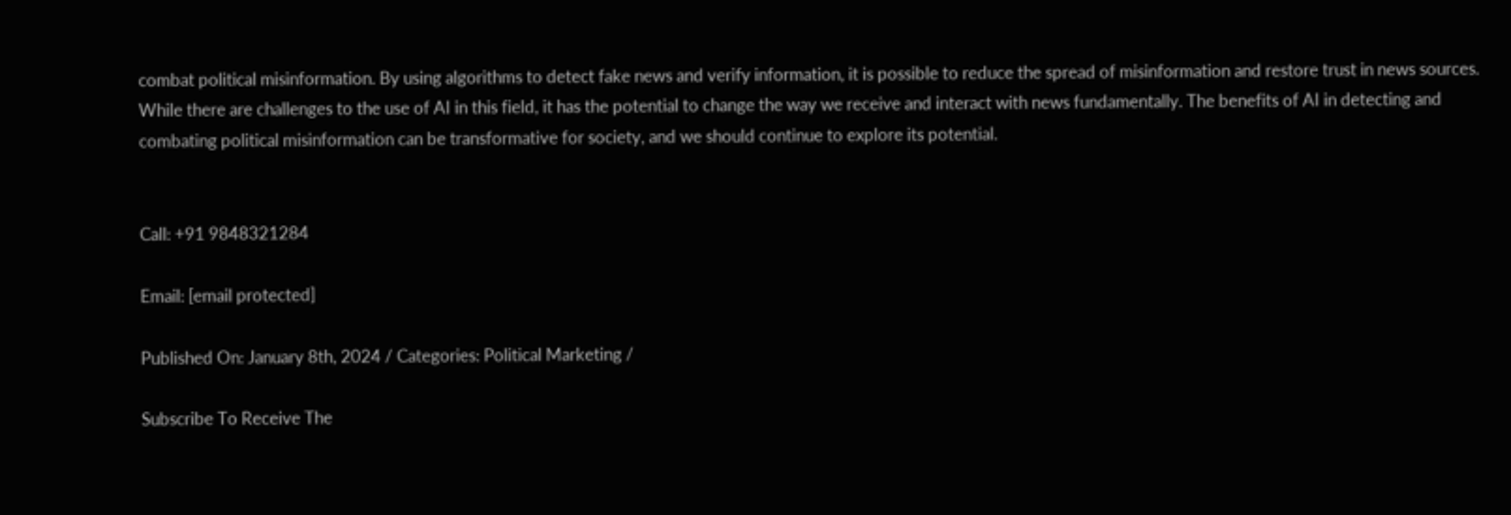combat political misinformation. By using algorithms to detect fake news and verify information, it is possible to reduce the spread of misinformation and restore trust in news sources. While there are challenges to the use of AI in this field, it has the potential to change the way we receive and interact with news fundamentally. The benefits of AI in detecting and combating political misinformation can be transformative for society, and we should continue to explore its potential.


Call: +91 9848321284

Email: [email protected]

Published On: January 8th, 2024 / Categories: Political Marketing /

Subscribe To Receive The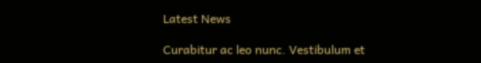Latest News

Curabitur ac leo nunc. Vestibulum et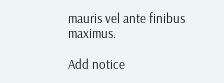mauris vel ante finibus maximus.

Add notice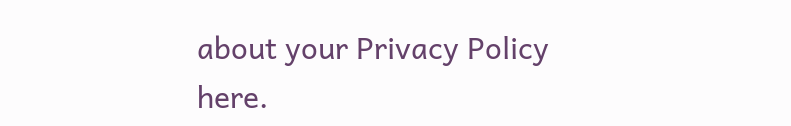about your Privacy Policy here.